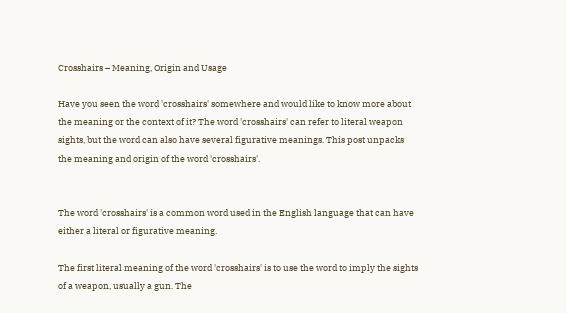Crosshairs – Meaning, Origin and Usage

Have you seen the word 'crosshairs' somewhere and would like to know more about the meaning or the context of it? The word 'crosshairs' can refer to literal weapon sights, but the word can also have several figurative meanings. This post unpacks the meaning and origin of the word 'crosshairs'.


The word 'crosshairs' is a common word used in the English language that can have either a literal or figurative meaning.

The first literal meaning of the word 'crosshairs' is to use the word to imply the sights of a weapon, usually a gun. The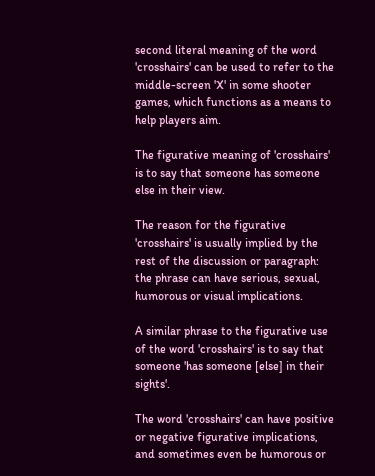second literal meaning of the word 'crosshairs' can be used to refer to the middle-screen 'X' in some shooter games, which functions as a means to help players aim.

The figurative meaning of 'crosshairs' is to say that someone has someone else in their view.

The reason for the figurative 'crosshairs' is usually implied by the rest of the discussion or paragraph: the phrase can have serious, sexual, humorous or visual implications.

A similar phrase to the figurative use of the word 'crosshairs' is to say that someone 'has someone [else] in their sights'.

The word 'crosshairs' can have positive or negative figurative implications, and sometimes even be humorous or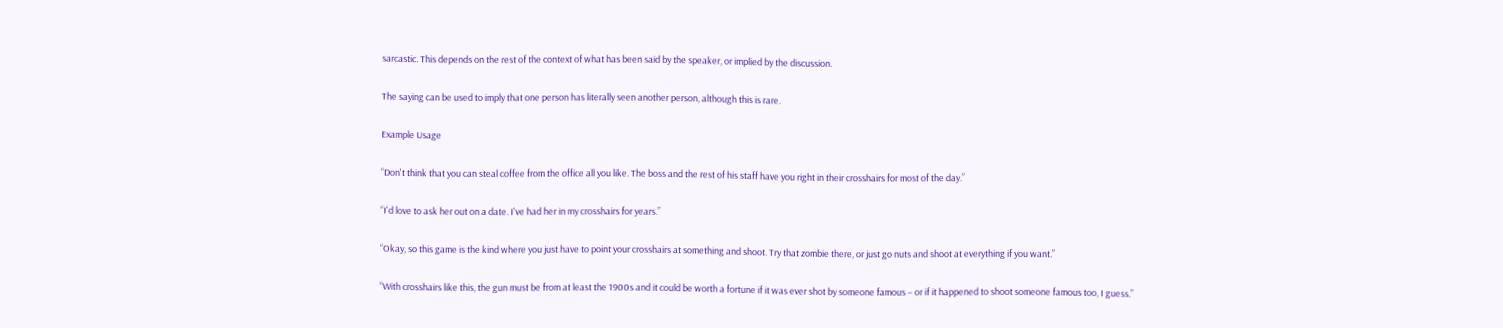sarcastic. This depends on the rest of the context of what has been said by the speaker, or implied by the discussion.

The saying can be used to imply that one person has literally seen another person, although this is rare.

Example Usage

“Don't think that you can steal coffee from the office all you like. The boss and the rest of his staff have you right in their crosshairs for most of the day.”

“I'd love to ask her out on a date. I've had her in my crosshairs for years.”

“Okay, so this game is the kind where you just have to point your crosshairs at something and shoot. Try that zombie there, or just go nuts and shoot at everything if you want.”

“With crosshairs like this, the gun must be from at least the 1900s and it could be worth a fortune if it was ever shot by someone famous – or if it happened to shoot someone famous too, I guess.”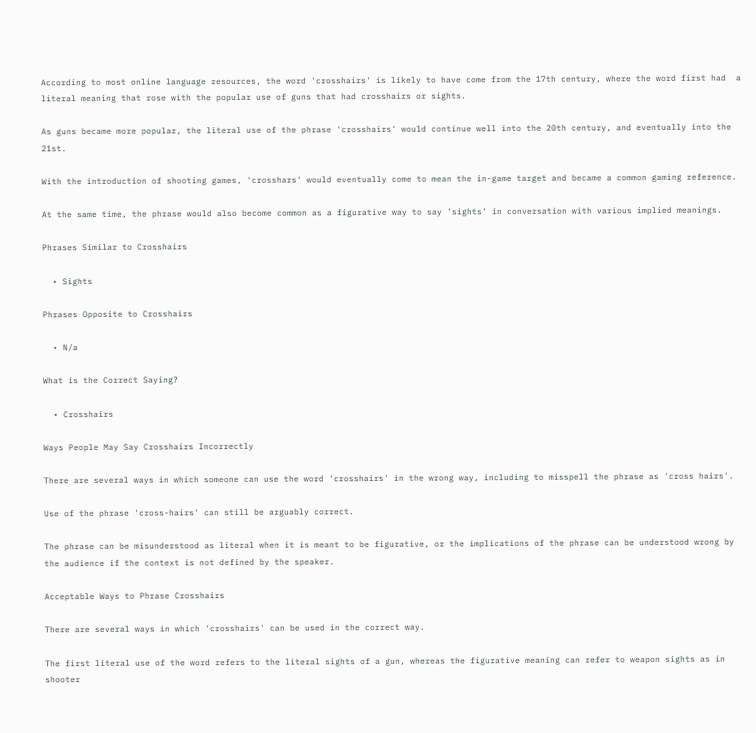According to most online language resources, the word 'crosshairs' is likely to have come from the 17th century, where the word first had  a literal meaning that rose with the popular use of guns that had crosshairs or sights.

As guns became more popular, the literal use of the phrase 'crosshairs' would continue well into the 20th century, and eventually into the 21st.

With the introduction of shooting games, 'crosshars' would eventually come to mean the in-game target and became a common gaming reference.

At the same time, the phrase would also become common as a figurative way to say 'sights' in conversation with various implied meanings.

Phrases Similar to Crosshairs

  • Sights

Phrases Opposite to Crosshairs

  • N/a

What is the Correct Saying?

  • Crosshairs

Ways People May Say Crosshairs Incorrectly

There are several ways in which someone can use the word 'crosshairs' in the wrong way, including to misspell the phrase as 'cross hairs'.

Use of the phrase 'cross-hairs' can still be arguably correct.

The phrase can be misunderstood as literal when it is meant to be figurative, or the implications of the phrase can be understood wrong by the audience if the context is not defined by the speaker.

Acceptable Ways to Phrase Crosshairs

There are several ways in which 'crosshairs' can be used in the correct way.

The first literal use of the word refers to the literal sights of a gun, whereas the figurative meaning can refer to weapon sights as in shooter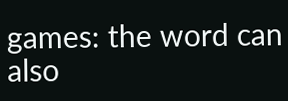games: the word can also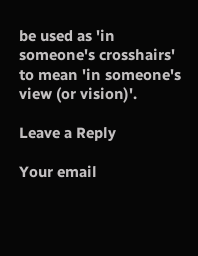be used as 'in someone's crosshairs' to mean 'in someone's view (or vision)'.

Leave a Reply

Your email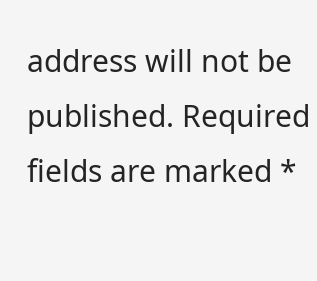address will not be published. Required fields are marked *